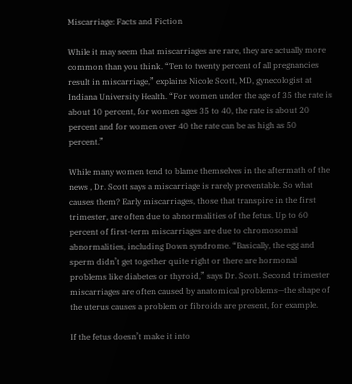Miscarriage: Facts and Fiction

While it may seem that miscarriages are rare, they are actually more common than you think. “Ten to twenty percent of all pregnancies result in miscarriage,” explains Nicole Scott, MD, gynecologist at Indiana University Health. “For women under the age of 35 the rate is about 10 percent, for women ages 35 to 40, the rate is about 20 percent and for women over 40 the rate can be as high as 50 percent.”

While many women tend to blame themselves in the aftermath of the news , Dr. Scott says a miscarriage is rarely preventable. So what causes them? Early miscarriages, those that transpire in the first trimester, are often due to abnormalities of the fetus. Up to 60 percent of first-term miscarriages are due to chromosomal abnormalities, including Down syndrome. “Basically, the egg and sperm didn’t get together quite right or there are hormonal problems like diabetes or thyroid,” says Dr. Scott. Second trimester miscarriages are often caused by anatomical problems—the shape of the uterus causes a problem or fibroids are present, for example.

If the fetus doesn’t make it into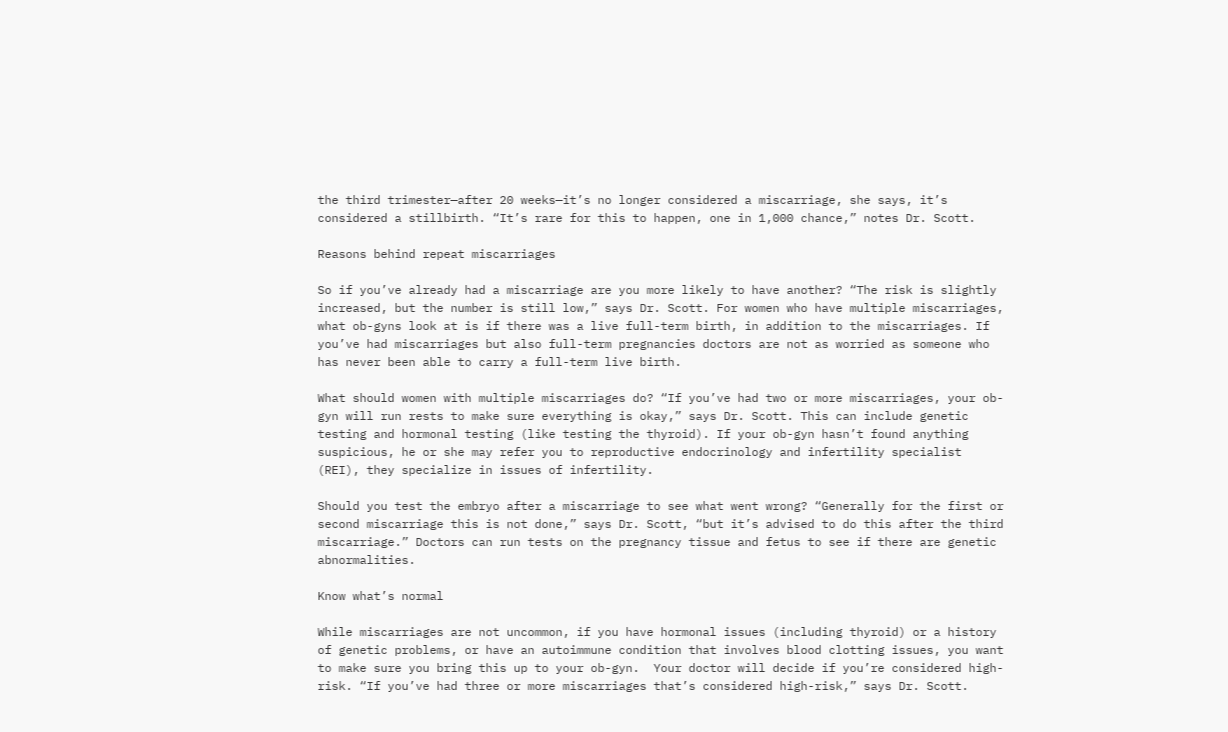the third trimester—after 20 weeks—it’s no longer considered a miscarriage, she says, it’s considered a stillbirth. “It’s rare for this to happen, one in 1,000 chance,” notes Dr. Scott.

Reasons behind repeat miscarriages

So if you’ve already had a miscarriage are you more likely to have another? “The risk is slightly increased, but the number is still low,” says Dr. Scott. For women who have multiple miscarriages, what ob-gyns look at is if there was a live full-term birth, in addition to the miscarriages. If you’ve had miscarriages but also full-term pregnancies doctors are not as worried as someone who has never been able to carry a full-term live birth.

What should women with multiple miscarriages do? “If you’ve had two or more miscarriages, your ob-gyn will run rests to make sure everything is okay,” says Dr. Scott. This can include genetic testing and hormonal testing (like testing the thyroid). If your ob-gyn hasn’t found anything suspicious, he or she may refer you to reproductive endocrinology and infertility specialist (REI), they specialize in issues of infertility.

Should you test the embryo after a miscarriage to see what went wrong? “Generally for the first or second miscarriage this is not done,” says Dr. Scott, “but it’s advised to do this after the third miscarriage.” Doctors can run tests on the pregnancy tissue and fetus to see if there are genetic abnormalities.

Know what’s normal

While miscarriages are not uncommon, if you have hormonal issues (including thyroid) or a history of genetic problems, or have an autoimmune condition that involves blood clotting issues, you want to make sure you bring this up to your ob-gyn.  Your doctor will decide if you’re considered high-risk. “If you’ve had three or more miscarriages that’s considered high-risk,” says Dr. Scott.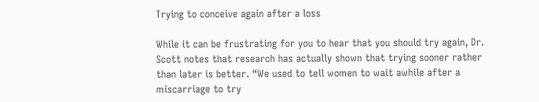Trying to conceive again after a loss

While it can be frustrating for you to hear that you should try again, Dr. Scott notes that research has actually shown that trying sooner rather than later is better. “We used to tell women to wait awhile after a miscarriage to try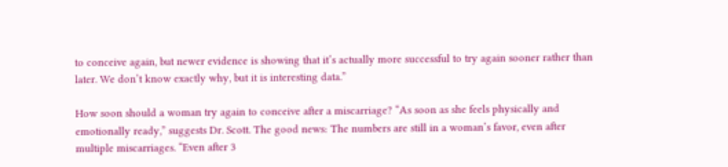to conceive again, but newer evidence is showing that it’s actually more successful to try again sooner rather than later. We don’t know exactly why, but it is interesting data.”

How soon should a woman try again to conceive after a miscarriage? “As soon as she feels physically and emotionally ready,” suggests Dr. Scott. The good news: The numbers are still in a woman’s favor, even after multiple miscarriages. “Even after 3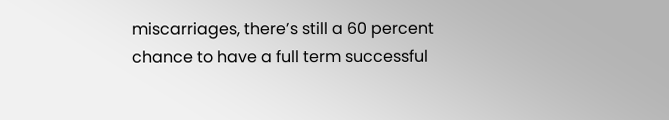miscarriages, there’s still a 60 percent chance to have a full term successful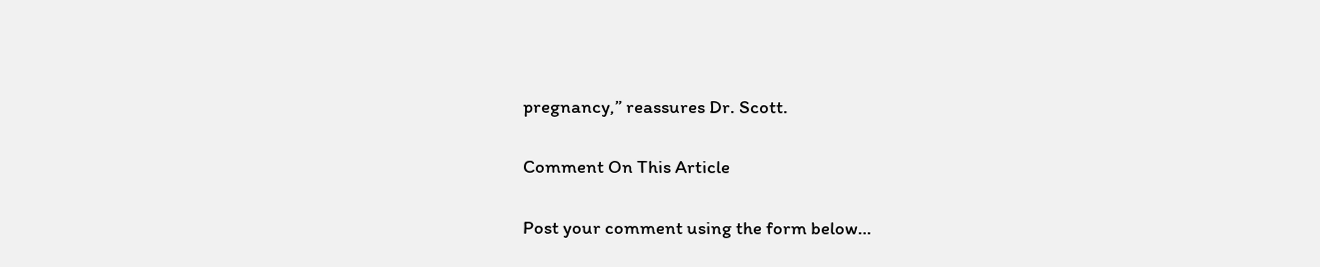pregnancy,” reassures Dr. Scott.

Comment On This Article

Post your comment using the form below…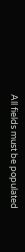All fields must be populated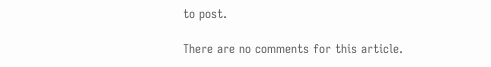to post.

There are no comments for this article.